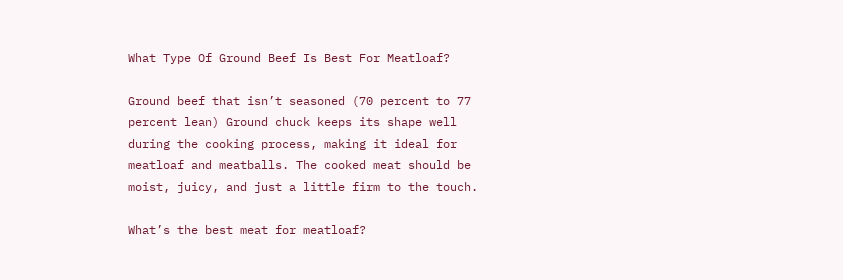What Type Of Ground Beef Is Best For Meatloaf?

Ground beef that isn’t seasoned (70 percent to 77 percent lean) Ground chuck keeps its shape well during the cooking process, making it ideal for meatloaf and meatballs. The cooked meat should be moist, juicy, and just a little firm to the touch.

What’s the best meat for meatloaf?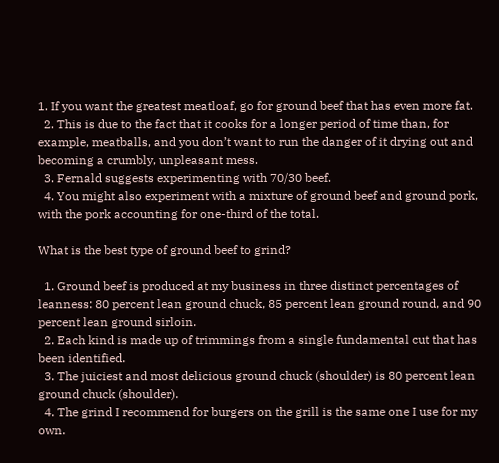1. If you want the greatest meatloaf, go for ground beef that has even more fat.
  2. This is due to the fact that it cooks for a longer period of time than, for example, meatballs, and you don’t want to run the danger of it drying out and becoming a crumbly, unpleasant mess.
  3. Fernald suggests experimenting with 70/30 beef.
  4. You might also experiment with a mixture of ground beef and ground pork, with the pork accounting for one-third of the total.

What is the best type of ground beef to grind?

  1. Ground beef is produced at my business in three distinct percentages of leanness: 80 percent lean ground chuck, 85 percent lean ground round, and 90 percent lean ground sirloin.
  2. Each kind is made up of trimmings from a single fundamental cut that has been identified.
  3. The juiciest and most delicious ground chuck (shoulder) is 80 percent lean ground chuck (shoulder).
  4. The grind I recommend for burgers on the grill is the same one I use for my own.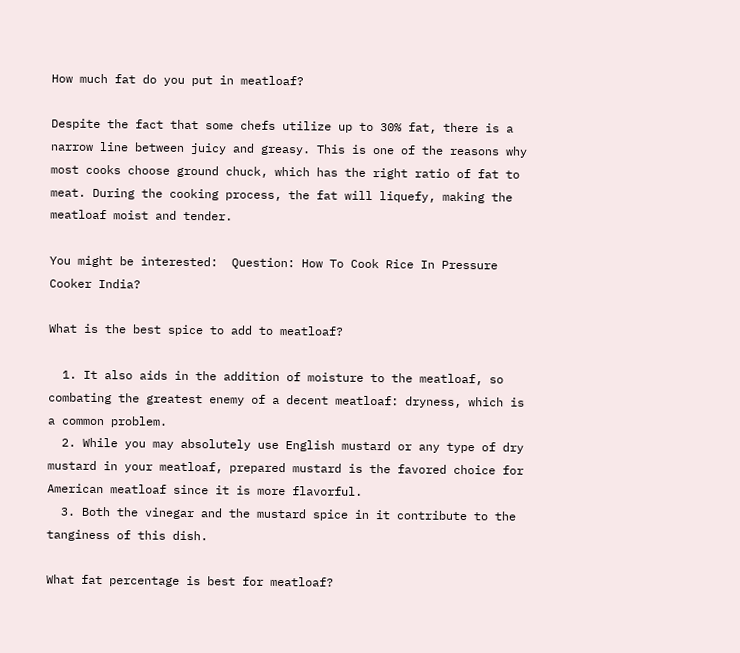How much fat do you put in meatloaf?

Despite the fact that some chefs utilize up to 30% fat, there is a narrow line between juicy and greasy. This is one of the reasons why most cooks choose ground chuck, which has the right ratio of fat to meat. During the cooking process, the fat will liquefy, making the meatloaf moist and tender.

You might be interested:  Question: How To Cook Rice In Pressure Cooker India?

What is the best spice to add to meatloaf?

  1. It also aids in the addition of moisture to the meatloaf, so combating the greatest enemy of a decent meatloaf: dryness, which is a common problem.
  2. While you may absolutely use English mustard or any type of dry mustard in your meatloaf, prepared mustard is the favored choice for American meatloaf since it is more flavorful.
  3. Both the vinegar and the mustard spice in it contribute to the tanginess of this dish.

What fat percentage is best for meatloaf?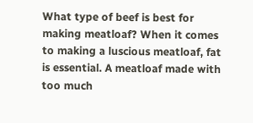What type of beef is best for making meatloaf? When it comes to making a luscious meatloaf, fat is essential. A meatloaf made with too much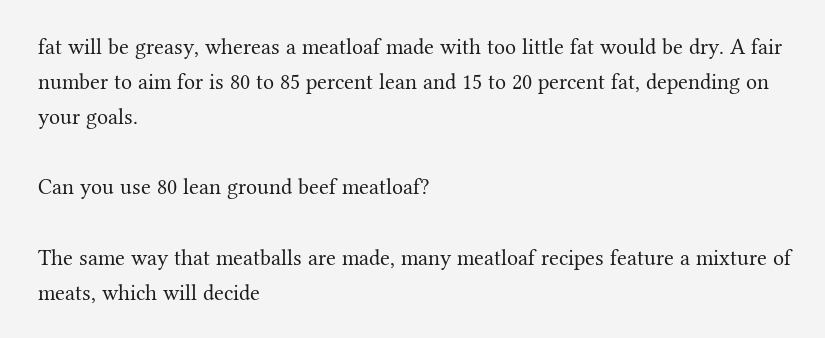fat will be greasy, whereas a meatloaf made with too little fat would be dry. A fair number to aim for is 80 to 85 percent lean and 15 to 20 percent fat, depending on your goals.

Can you use 80 lean ground beef meatloaf?

The same way that meatballs are made, many meatloaf recipes feature a mixture of meats, which will decide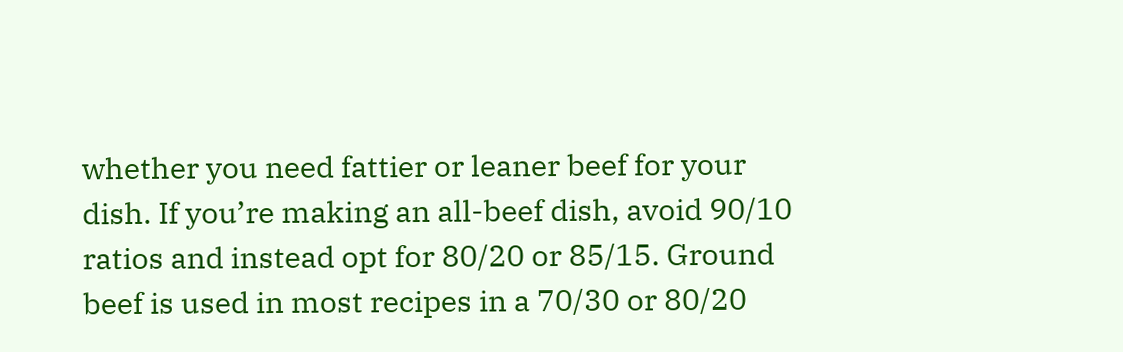whether you need fattier or leaner beef for your dish. If you’re making an all-beef dish, avoid 90/10 ratios and instead opt for 80/20 or 85/15. Ground beef is used in most recipes in a 70/30 or 80/20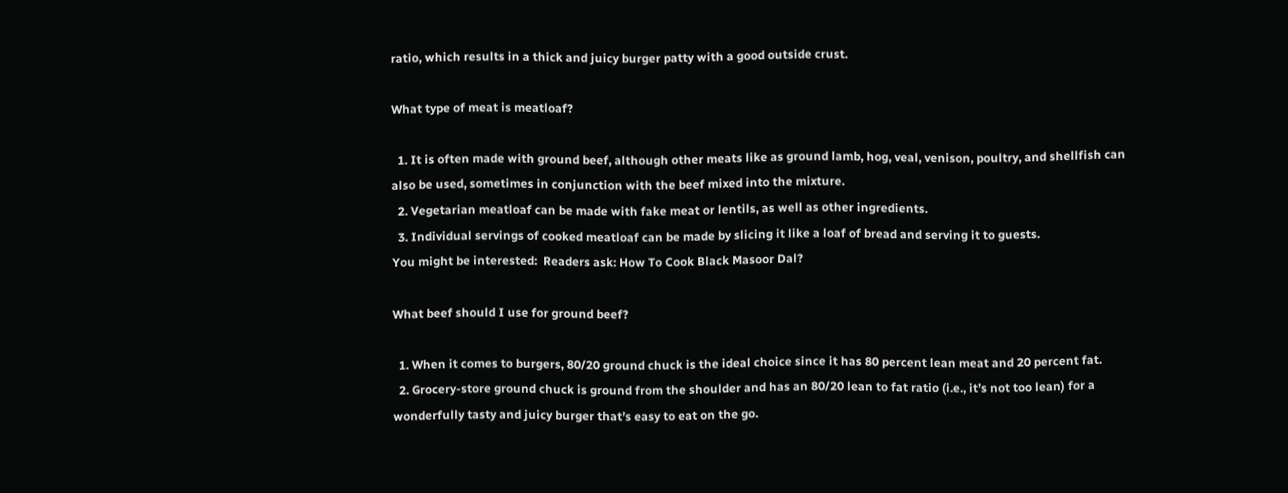ratio, which results in a thick and juicy burger patty with a good outside crust.

What type of meat is meatloaf?

  1. It is often made with ground beef, although other meats like as ground lamb, hog, veal, venison, poultry, and shellfish can also be used, sometimes in conjunction with the beef mixed into the mixture.
  2. Vegetarian meatloaf can be made with fake meat or lentils, as well as other ingredients.
  3. Individual servings of cooked meatloaf can be made by slicing it like a loaf of bread and serving it to guests.
You might be interested:  Readers ask: How To Cook Black Masoor Dal?

What beef should I use for ground beef?

  1. When it comes to burgers, 80/20 ground chuck is the ideal choice since it has 80 percent lean meat and 20 percent fat.
  2. Grocery-store ground chuck is ground from the shoulder and has an 80/20 lean to fat ratio (i.e., it’s not too lean) for a wonderfully tasty and juicy burger that’s easy to eat on the go.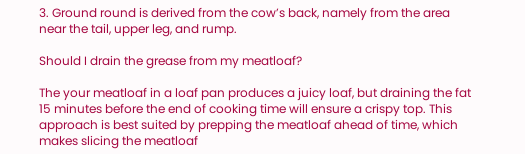3. Ground round is derived from the cow’s back, namely from the area near the tail, upper leg, and rump.

Should I drain the grease from my meatloaf?

The your meatloaf in a loaf pan produces a juicy loaf, but draining the fat 15 minutes before the end of cooking time will ensure a crispy top. This approach is best suited by prepping the meatloaf ahead of time, which makes slicing the meatloaf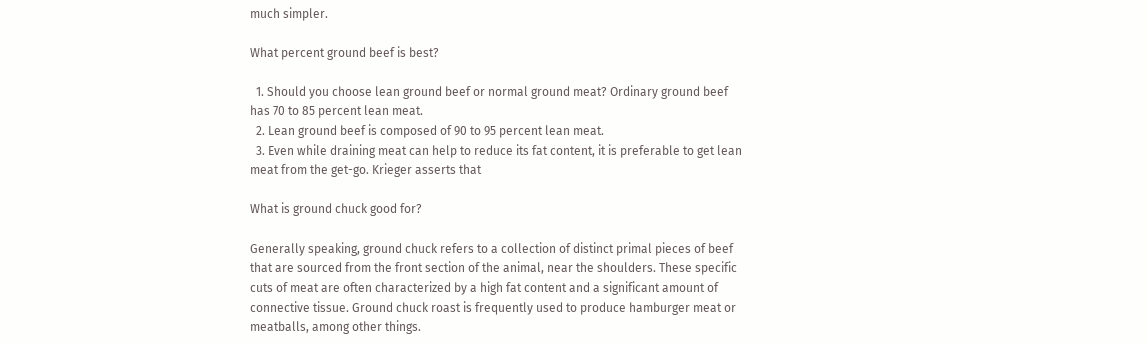much simpler.

What percent ground beef is best?

  1. Should you choose lean ground beef or normal ground meat? Ordinary ground beef has 70 to 85 percent lean meat.
  2. Lean ground beef is composed of 90 to 95 percent lean meat.
  3. Even while draining meat can help to reduce its fat content, it is preferable to get lean meat from the get-go. Krieger asserts that

What is ground chuck good for?

Generally speaking, ground chuck refers to a collection of distinct primal pieces of beef that are sourced from the front section of the animal, near the shoulders. These specific cuts of meat are often characterized by a high fat content and a significant amount of connective tissue. Ground chuck roast is frequently used to produce hamburger meat or meatballs, among other things.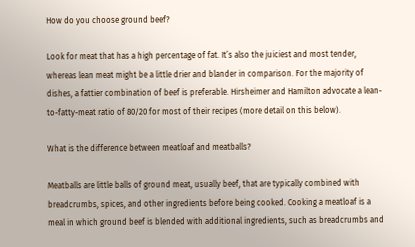How do you choose ground beef?

Look for meat that has a high percentage of fat. It’s also the juiciest and most tender, whereas lean meat might be a little drier and blander in comparison. For the majority of dishes, a fattier combination of beef is preferable. Hirsheimer and Hamilton advocate a lean-to-fatty-meat ratio of 80/20 for most of their recipes (more detail on this below).

What is the difference between meatloaf and meatballs?

Meatballs are little balls of ground meat, usually beef, that are typically combined with breadcrumbs, spices, and other ingredients before being cooked. Cooking a meatloaf is a meal in which ground beef is blended with additional ingredients, such as breadcrumbs and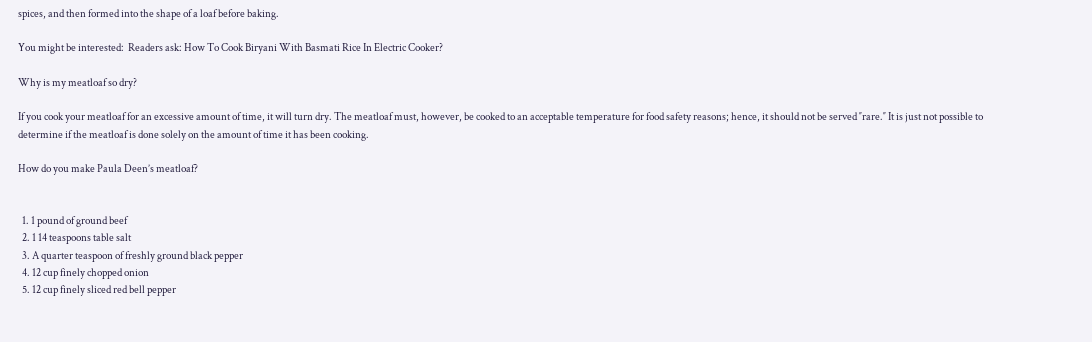spices, and then formed into the shape of a loaf before baking.

You might be interested:  Readers ask: How To Cook Biryani With Basmati Rice In Electric Cooker?

Why is my meatloaf so dry?

If you cook your meatloaf for an excessive amount of time, it will turn dry. The meatloaf must, however, be cooked to an acceptable temperature for food safety reasons; hence, it should not be served ″rare.″ It is just not possible to determine if the meatloaf is done solely on the amount of time it has been cooking.

How do you make Paula Deen’s meatloaf?


  1. 1 pound of ground beef
  2. 1 14 teaspoons table salt
  3. A quarter teaspoon of freshly ground black pepper
  4. 12 cup finely chopped onion
  5. 12 cup finely sliced red bell pepper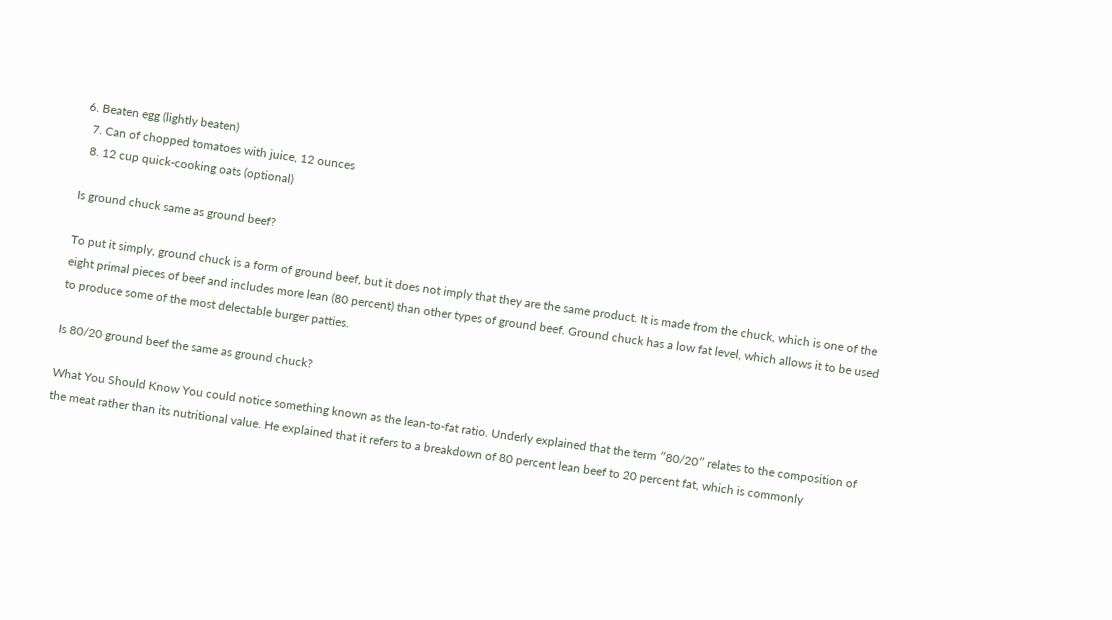6. Beaten egg (lightly beaten)
  7. Can of chopped tomatoes with juice, 12 ounces
  8. 12 cup quick-cooking oats (optional)

Is ground chuck same as ground beef?

To put it simply, ground chuck is a form of ground beef, but it does not imply that they are the same product. It is made from the chuck, which is one of the eight primal pieces of beef and includes more lean (80 percent) than other types of ground beef. Ground chuck has a low fat level, which allows it to be used to produce some of the most delectable burger patties.

Is 80/20 ground beef the same as ground chuck?

What You Should Know You could notice something known as the lean-to-fat ratio. Underly explained that the term ″80/20″ relates to the composition of the meat rather than its nutritional value. He explained that it refers to a breakdown of 80 percent lean beef to 20 percent fat, which is commonly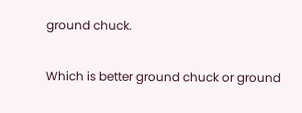ground chuck.

Which is better ground chuck or ground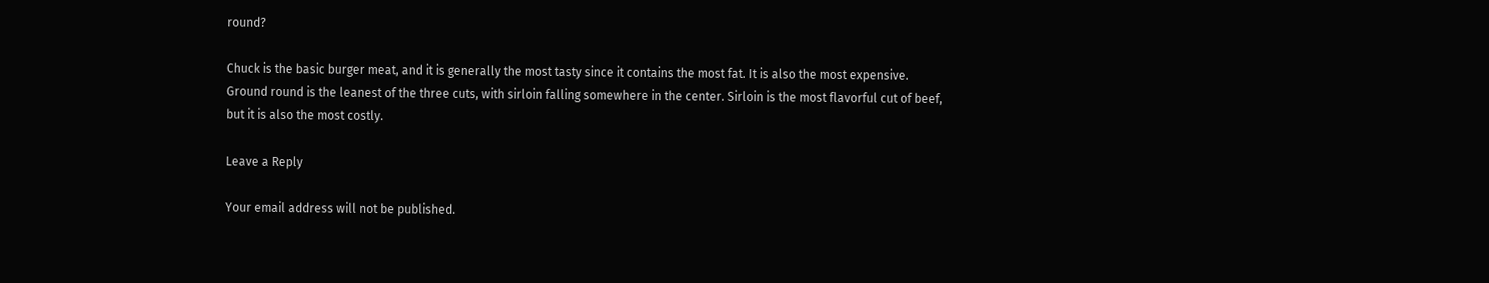round?

Chuck is the basic burger meat, and it is generally the most tasty since it contains the most fat. It is also the most expensive. Ground round is the leanest of the three cuts, with sirloin falling somewhere in the center. Sirloin is the most flavorful cut of beef, but it is also the most costly.

Leave a Reply

Your email address will not be published.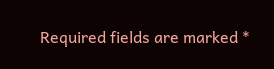Required fields are marked *